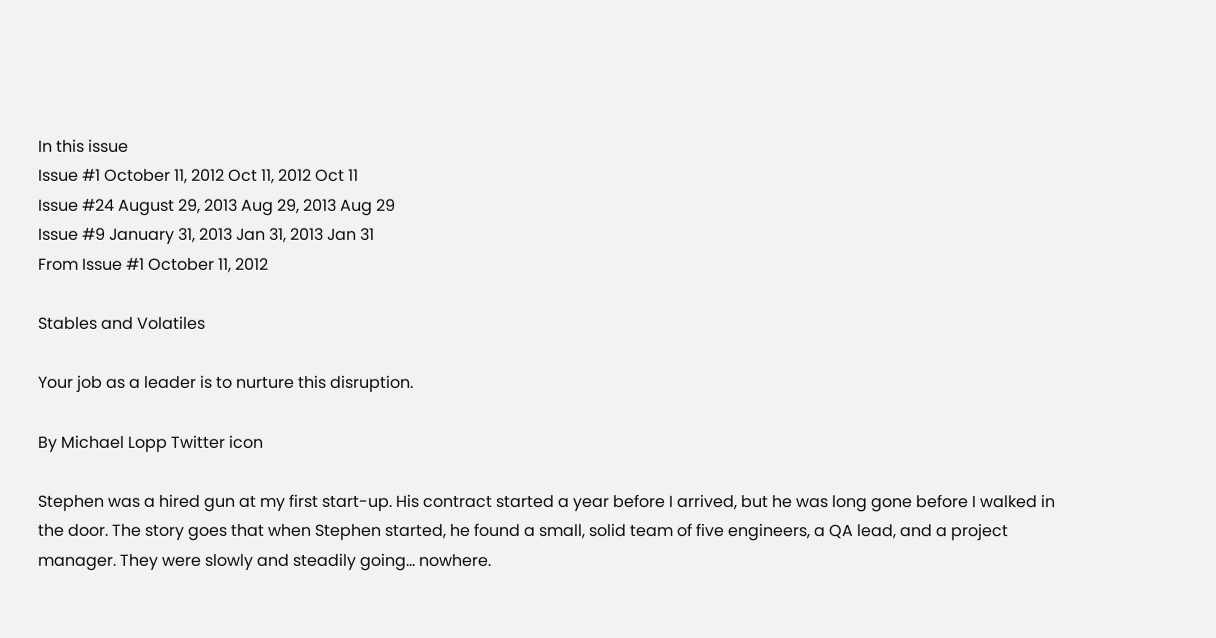In this issue
Issue #1 October 11, 2012 Oct 11, 2012 Oct 11
Issue #24 August 29, 2013 Aug 29, 2013 Aug 29
Issue #9 January 31, 2013 Jan 31, 2013 Jan 31
From Issue #1 October 11, 2012

Stables and Volatiles

Your job as a leader is to nurture this disruption.

By Michael Lopp Twitter icon

Stephen was a hired gun at my first start-up. His contract started a year before I arrived, but he was long gone before I walked in the door. The story goes that when Stephen started, he found a small, solid team of five engineers, a QA lead, and a project manager. They were slowly and steadily going… nowhere.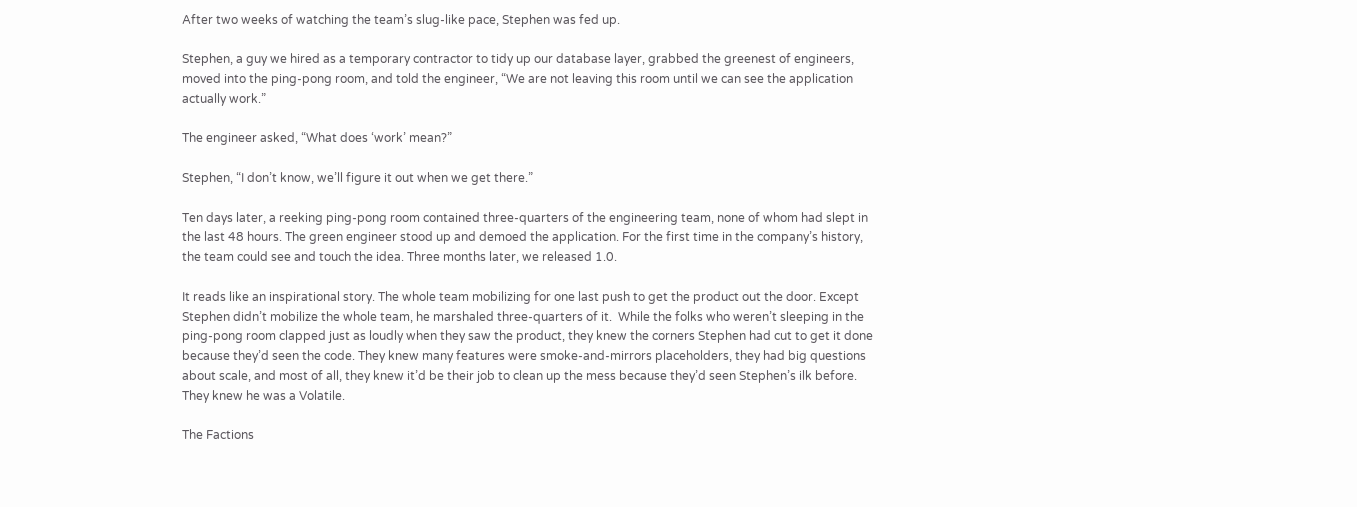After two weeks of watching the team’s slug-like pace, Stephen was fed up.

Stephen, a guy we hired as a temporary contractor to tidy up our database layer, grabbed the greenest of engineers, moved into the ping-pong room, and told the engineer, “We are not leaving this room until we can see the application actually work.”

The engineer asked, “What does ‘work’ mean?”

Stephen, “I don’t know, we’ll figure it out when we get there.”

Ten days later, a reeking ping-pong room contained three-quarters of the engineering team, none of whom had slept in the last 48 hours. The green engineer stood up and demoed the application. For the first time in the company’s history, the team could see and touch the idea. Three months later, we released 1.0.

It reads like an inspirational story. The whole team mobilizing for one last push to get the product out the door. Except Stephen didn’t mobilize the whole team, he marshaled three-quarters of it.  While the folks who weren’t sleeping in the ping-pong room clapped just as loudly when they saw the product, they knew the corners Stephen had cut to get it done because they’d seen the code. They knew many features were smoke-and-mirrors placeholders, they had big questions about scale, and most of all, they knew it’d be their job to clean up the mess because they’d seen Stephen’s ilk before. They knew he was a Volatile.

The Factions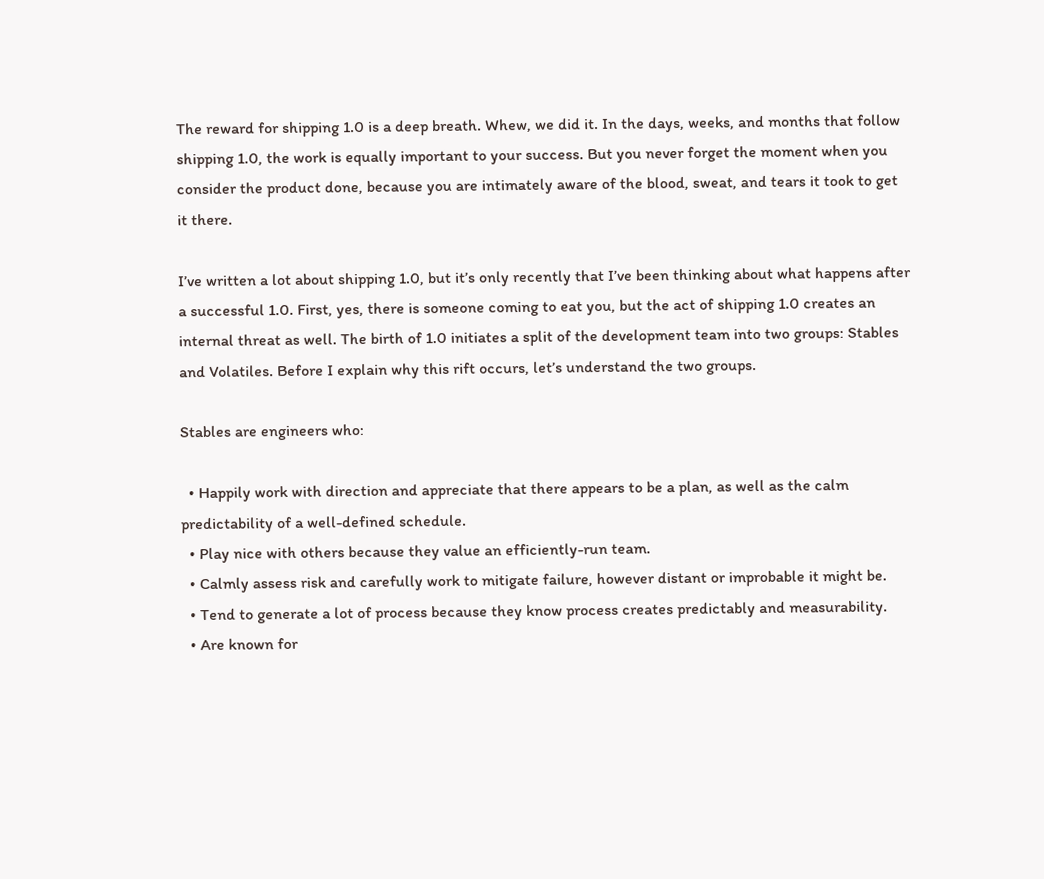The reward for shipping 1.0 is a deep breath. Whew, we did it. In the days, weeks, and months that follow shipping 1.0, the work is equally important to your success. But you never forget the moment when you consider the product done, because you are intimately aware of the blood, sweat, and tears it took to get it there.

I’ve written a lot about shipping 1.0, but it’s only recently that I’ve been thinking about what happens after a successful 1.0. First, yes, there is someone coming to eat you, but the act of shipping 1.0 creates an internal threat as well. The birth of 1.0 initiates a split of the development team into two groups: Stables and Volatiles. Before I explain why this rift occurs, let’s understand the two groups.

Stables are engineers who:

  • Happily work with direction and appreciate that there appears to be a plan, as well as the calm predictability of a well-defined schedule.
  • Play nice with others because they value an efficiently-run team.
  • Calmly assess risk and carefully work to mitigate failure, however distant or improbable it might be.
  • Tend to generate a lot of process because they know process creates predictably and measurability.
  • Are known for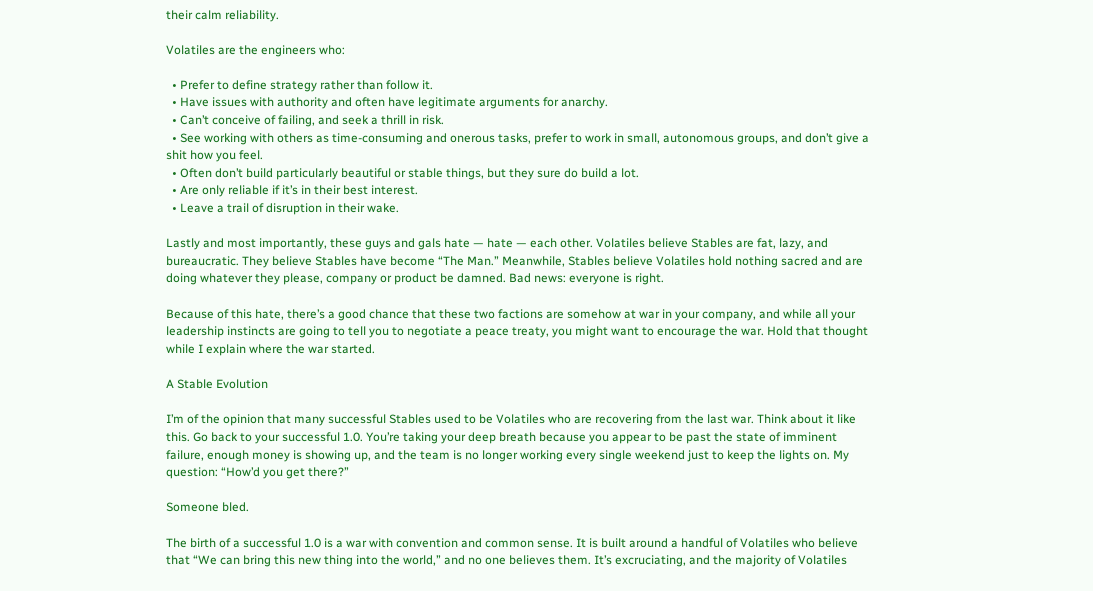their calm reliability.

Volatiles are the engineers who:

  • Prefer to define strategy rather than follow it.
  • Have issues with authority and often have legitimate arguments for anarchy.
  • Can’t conceive of failing, and seek a thrill in risk.
  • See working with others as time-consuming and onerous tasks, prefer to work in small, autonomous groups, and don’t give a shit how you feel.
  • Often don’t build particularly beautiful or stable things, but they sure do build a lot.
  • Are only reliable if it’s in their best interest.
  • Leave a trail of disruption in their wake.

Lastly and most importantly, these guys and gals hate — hate — each other. Volatiles believe Stables are fat, lazy, and bureaucratic. They believe Stables have become “The Man.” Meanwhile, Stables believe Volatiles hold nothing sacred and are doing whatever they please, company or product be damned. Bad news: everyone is right.

Because of this hate, there’s a good chance that these two factions are somehow at war in your company, and while all your leadership instincts are going to tell you to negotiate a peace treaty, you might want to encourage the war. Hold that thought while I explain where the war started.

A Stable Evolution

I’m of the opinion that many successful Stables used to be Volatiles who are recovering from the last war. Think about it like this. Go back to your successful 1.0. You’re taking your deep breath because you appear to be past the state of imminent failure, enough money is showing up, and the team is no longer working every single weekend just to keep the lights on. My question: “How’d you get there?”

Someone bled.

The birth of a successful 1.0 is a war with convention and common sense. It is built around a handful of Volatiles who believe that “We can bring this new thing into the world,” and no one believes them. It’s excruciating, and the majority of Volatiles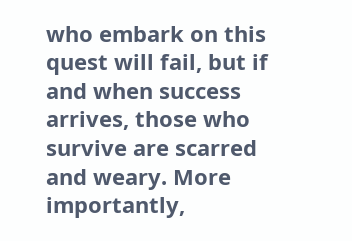who embark on this quest will fail, but if and when success arrives, those who survive are scarred and weary. More importantly,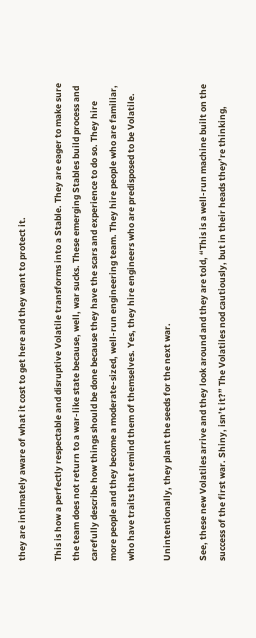they are intimately aware of what it cost to get here and they want to protect it.

This is how a perfectly respectable and disruptive Volatile transforms into a Stable. They are eager to make sure the team does not return to a war-like state because, well, war sucks. These emerging Stables build process and carefully describe how things should be done because they have the scars and experience to do so. They hire more people and they become a moderate-sized, well-run engineering team. They hire people who are familiar, who have traits that remind them of themselves. Yes, they hire engineers who are predisposed to be Volatile.

Unintentionally, they plant the seeds for the next war.

See, these new Volatiles arrive and they look around and they are told, “This is a well-run machine built on the success of the first war. Shiny, isn’t it?” The Volatiles nod cautiously, but in their heads they’re thinking,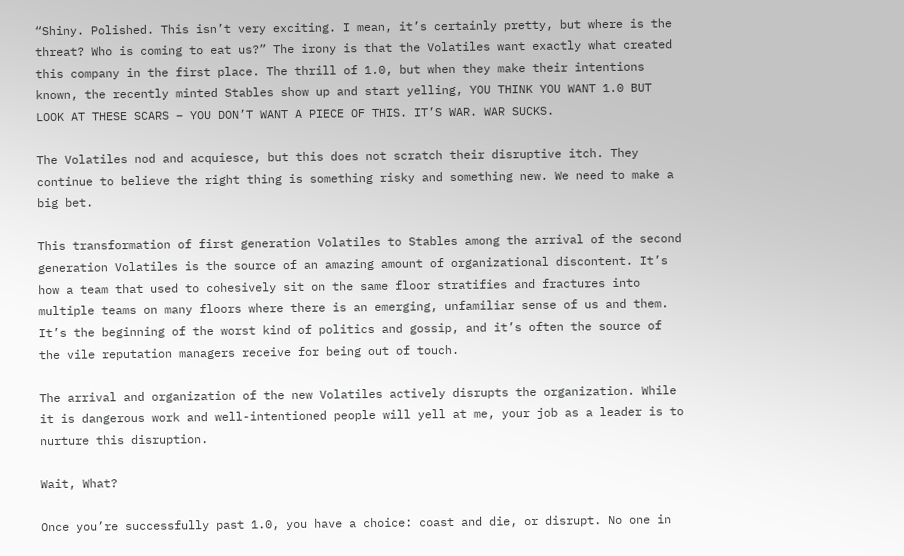“Shiny. Polished. This isn’t very exciting. I mean, it’s certainly pretty, but where is the threat? Who is coming to eat us?” The irony is that the Volatiles want exactly what created this company in the first place. The thrill of 1.0, but when they make their intentions known, the recently minted Stables show up and start yelling, YOU THINK YOU WANT 1.0 BUT LOOK AT THESE SCARS – YOU DON’T WANT A PIECE OF THIS. IT’S WAR. WAR SUCKS.

The Volatiles nod and acquiesce, but this does not scratch their disruptive itch. They continue to believe the right thing is something risky and something new. We need to make a big bet.

This transformation of first generation Volatiles to Stables among the arrival of the second generation Volatiles is the source of an amazing amount of organizational discontent. It’s how a team that used to cohesively sit on the same floor stratifies and fractures into multiple teams on many floors where there is an emerging, unfamiliar sense of us and them. It’s the beginning of the worst kind of politics and gossip, and it’s often the source of the vile reputation managers receive for being out of touch.

The arrival and organization of the new Volatiles actively disrupts the organization. While it is dangerous work and well-intentioned people will yell at me, your job as a leader is to nurture this disruption.

Wait, What?

Once you’re successfully past 1.0, you have a choice: coast and die, or disrupt. No one in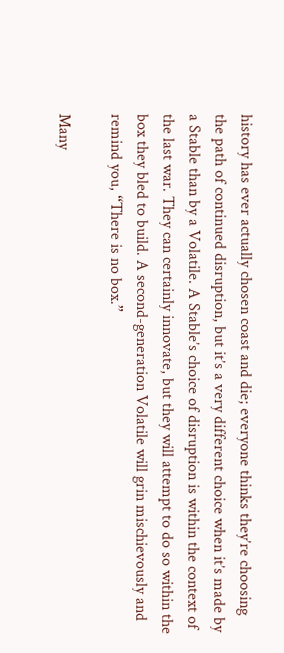history has ever actually chosen coast and die; everyone thinks they’re choosing the path of continued disruption, but it’s a very different choice when it’s made by a Stable than by a Volatile. A Stable’s choice of disruption is within the context of the last war. They can certainly innovate, but they will attempt to do so within the box they bled to build. A second-generation Volatile will grin mischievously and remind you, “There is no box.”

Many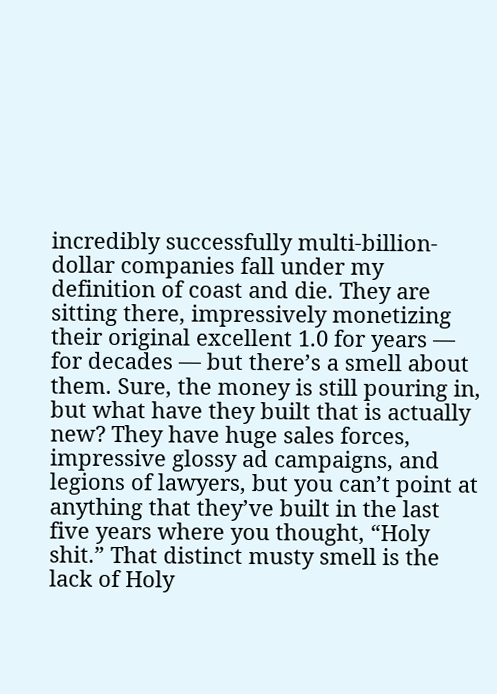incredibly successfully multi-billion-dollar companies fall under my definition of coast and die. They are sitting there, impressively monetizing their original excellent 1.0 for years — for decades — but there’s a smell about them. Sure, the money is still pouring in, but what have they built that is actually new? They have huge sales forces, impressive glossy ad campaigns, and legions of lawyers, but you can’t point at anything that they’ve built in the last five years where you thought, “Holy shit.” That distinct musty smell is the lack of Holy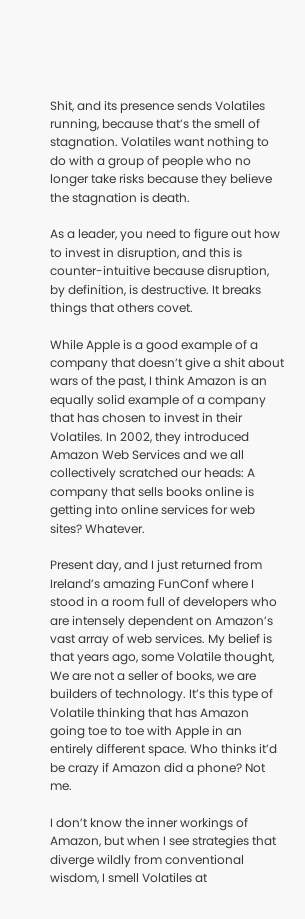Shit, and its presence sends Volatiles running, because that’s the smell of stagnation. Volatiles want nothing to do with a group of people who no longer take risks because they believe the stagnation is death.

As a leader, you need to figure out how to invest in disruption, and this is counter-intuitive because disruption, by definition, is destructive. It breaks things that others covet.

While Apple is a good example of a company that doesn’t give a shit about wars of the past, I think Amazon is an equally solid example of a company that has chosen to invest in their Volatiles. In 2002, they introduced Amazon Web Services and we all collectively scratched our heads: A company that sells books online is getting into online services for web sites? Whatever.

Present day, and I just returned from Ireland’s amazing FunConf where I stood in a room full of developers who are intensely dependent on Amazon’s vast array of web services. My belief is that years ago, some Volatile thought, We are not a seller of books, we are builders of technology. It’s this type of Volatile thinking that has Amazon going toe to toe with Apple in an entirely different space. Who thinks it’d be crazy if Amazon did a phone? Not me.

I don’t know the inner workings of Amazon, but when I see strategies that diverge wildly from conventional wisdom, I smell Volatiles at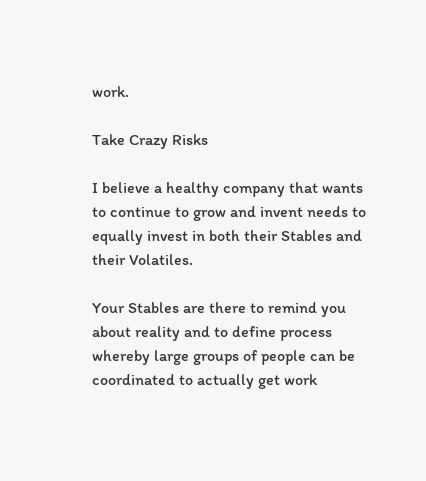work.

Take Crazy Risks

I believe a healthy company that wants to continue to grow and invent needs to equally invest in both their Stables and their Volatiles.

Your Stables are there to remind you about reality and to define process whereby large groups of people can be coordinated to actually get work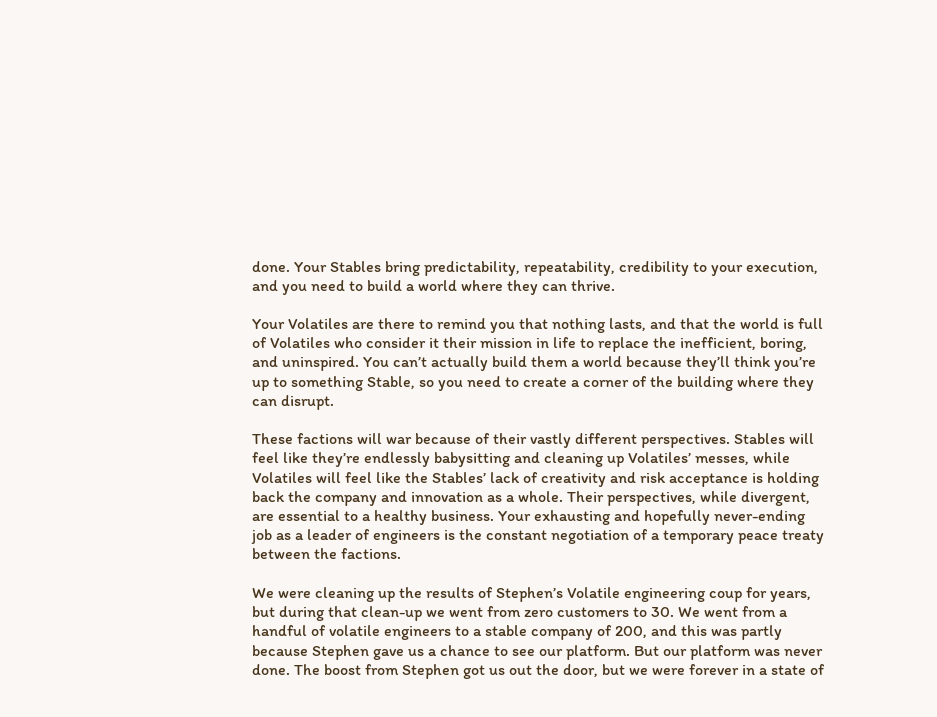done. Your Stables bring predictability, repeatability, credibility to your execution, and you need to build a world where they can thrive.

Your Volatiles are there to remind you that nothing lasts, and that the world is full of Volatiles who consider it their mission in life to replace the inefficient, boring, and uninspired. You can’t actually build them a world because they’ll think you’re up to something Stable, so you need to create a corner of the building where they can disrupt.

These factions will war because of their vastly different perspectives. Stables will feel like they’re endlessly babysitting and cleaning up Volatiles’ messes, while Volatiles will feel like the Stables’ lack of creativity and risk acceptance is holding back the company and innovation as a whole. Their perspectives, while divergent, are essential to a healthy business. Your exhausting and hopefully never-ending job as a leader of engineers is the constant negotiation of a temporary peace treaty between the factions.

We were cleaning up the results of Stephen’s Volatile engineering coup for years, but during that clean-up we went from zero customers to 30. We went from a handful of volatile engineers to a stable company of 200, and this was partly because Stephen gave us a chance to see our platform. But our platform was never done. The boost from Stephen got us out the door, but we were forever in a state of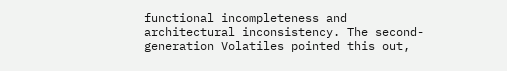functional incompleteness and architectural inconsistency. The second-generation Volatiles pointed this out,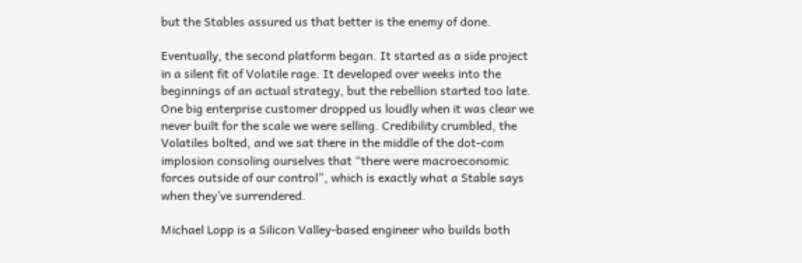but the Stables assured us that better is the enemy of done.

Eventually, the second platform began. It started as a side project in a silent fit of Volatile rage. It developed over weeks into the beginnings of an actual strategy, but the rebellion started too late. One big enterprise customer dropped us loudly when it was clear we never built for the scale we were selling. Credibility crumbled, the Volatiles bolted, and we sat there in the middle of the dot-com implosion consoling ourselves that “there were macroeconomic forces outside of our control”, which is exactly what a Stable says when they’ve surrendered.

Michael Lopp is a Silicon Valley-based engineer who builds both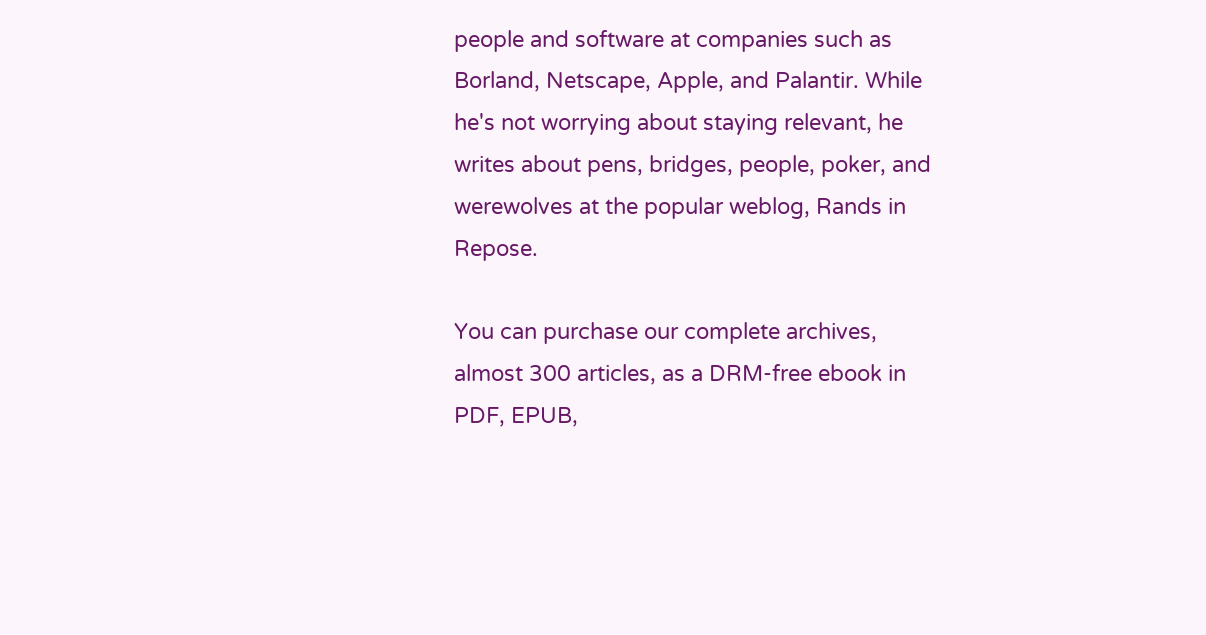people and software at companies such as Borland, Netscape, Apple, and Palantir. While he's not worrying about staying relevant, he writes about pens, bridges, people, poker, and werewolves at the popular weblog, Rands in Repose.

You can purchase our complete archives, almost 300 articles, as a DRM-free ebook in PDF, EPUB,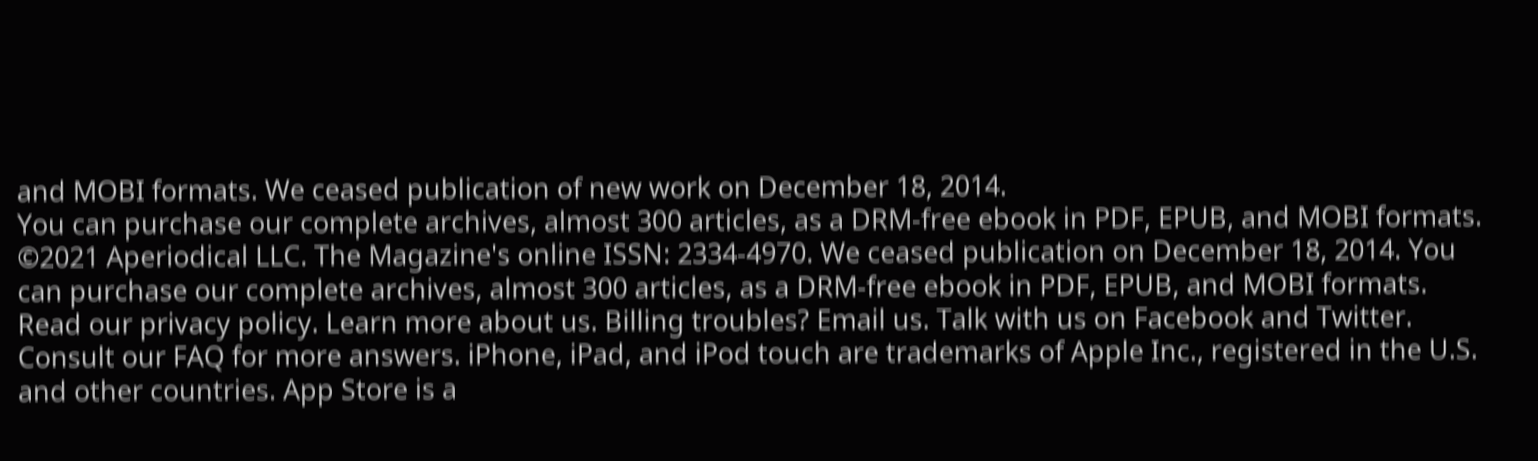and MOBI formats. We ceased publication of new work on December 18, 2014.
You can purchase our complete archives, almost 300 articles, as a DRM-free ebook in PDF, EPUB, and MOBI formats.
©2021 Aperiodical LLC. The Magazine's online ISSN: 2334-4970. We ceased publication on December 18, 2014. You can purchase our complete archives, almost 300 articles, as a DRM-free ebook in PDF, EPUB, and MOBI formats. Read our privacy policy. Learn more about us. Billing troubles? Email us. Talk with us on Facebook and Twitter. Consult our FAQ for more answers. iPhone, iPad, and iPod touch are trademarks of Apple Inc., registered in the U.S. and other countries. App Store is a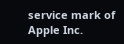service mark of Apple Inc.